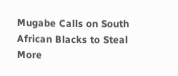Mugabe Calls on South African Blacks to Steal More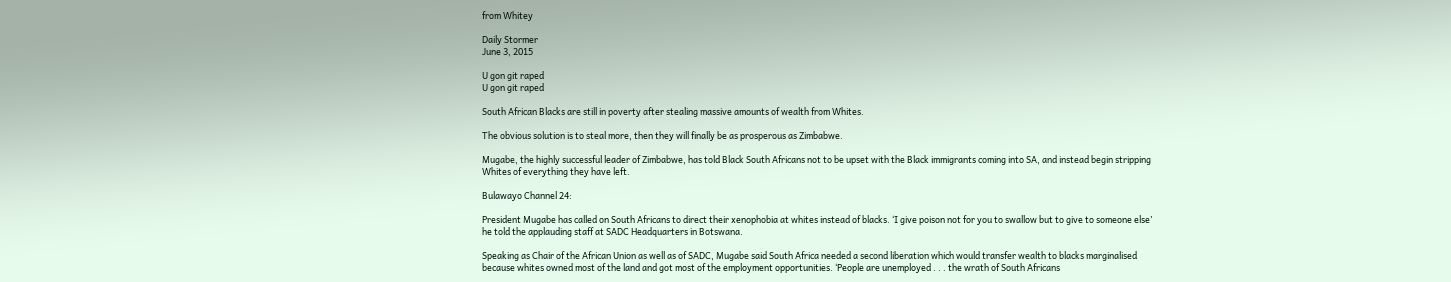from Whitey

Daily Stormer
June 3, 2015

U gon git raped
U gon git raped

South African Blacks are still in poverty after stealing massive amounts of wealth from Whites.

The obvious solution is to steal more, then they will finally be as prosperous as Zimbabwe.

Mugabe, the highly successful leader of Zimbabwe, has told Black South Africans not to be upset with the Black immigrants coming into SA, and instead begin stripping Whites of everything they have left.

Bulawayo Channel 24:

President Mugabe has called on South Africans to direct their xenophobia at whites instead of blacks. ‘I give poison not for you to swallow but to give to someone else’ he told the applauding staff at SADC Headquarters in Botswana.

Speaking as Chair of the African Union as well as of SADC, Mugabe said South Africa needed a second liberation which would transfer wealth to blacks marginalised because whites owned most of the land and got most of the employment opportunities. ‘People are unemployed . . . the wrath of South Africans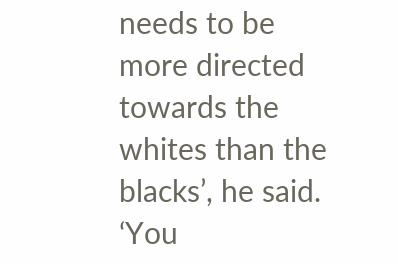needs to be more directed towards the whites than the blacks’, he said. ‘You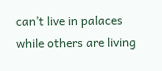can’t live in palaces while others are living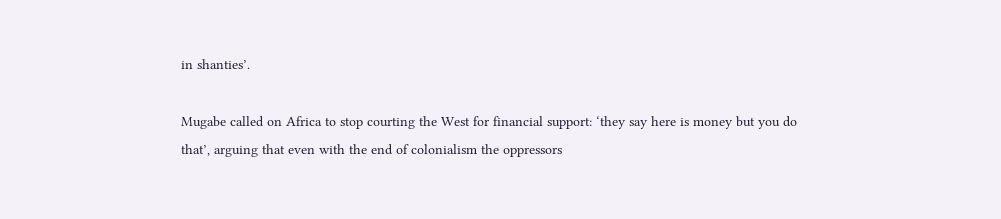in shanties’.

Mugabe called on Africa to stop courting the West for financial support: ‘they say here is money but you do that’, arguing that even with the end of colonialism the oppressors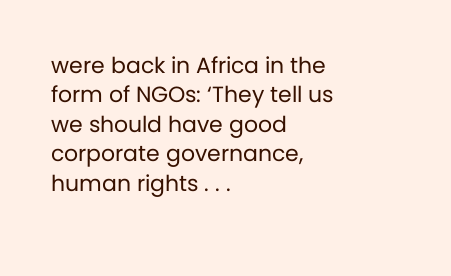were back in Africa in the form of NGOs: ‘They tell us we should have good corporate governance, human rights . . .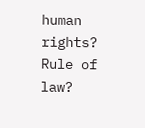human rights? Rule of law?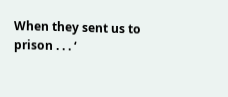When they sent us to prison . . . ‘